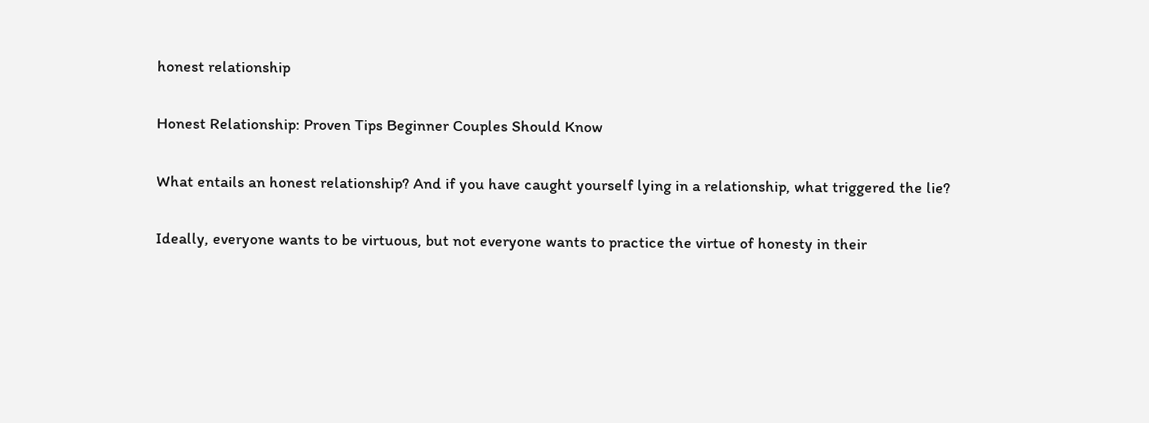honest relationship

Honest Relationship: Proven Tips Beginner Couples Should Know

What entails an honest relationship? And if you have caught yourself lying in a relationship, what triggered the lie?

Ideally, everyone wants to be virtuous, but not everyone wants to practice the virtue of honesty in their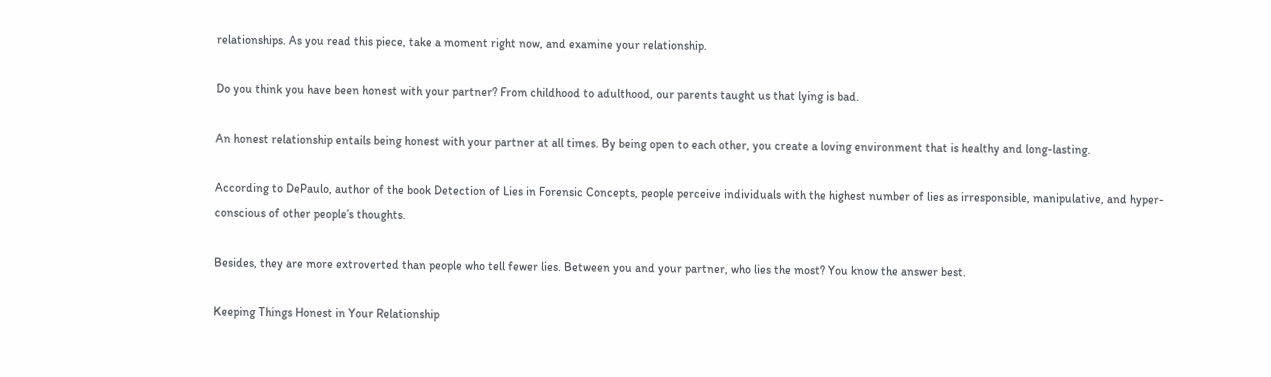relationships. As you read this piece, take a moment right now, and examine your relationship.

Do you think you have been honest with your partner? From childhood to adulthood, our parents taught us that lying is bad.

An honest relationship entails being honest with your partner at all times. By being open to each other, you create a loving environment that is healthy and long-lasting.

According to DePaulo, author of the book Detection of Lies in Forensic Concepts, people perceive individuals with the highest number of lies as irresponsible, manipulative, and hyper-conscious of other people’s thoughts.

Besides, they are more extroverted than people who tell fewer lies. Between you and your partner, who lies the most? You know the answer best.

Keeping Things Honest in Your Relationship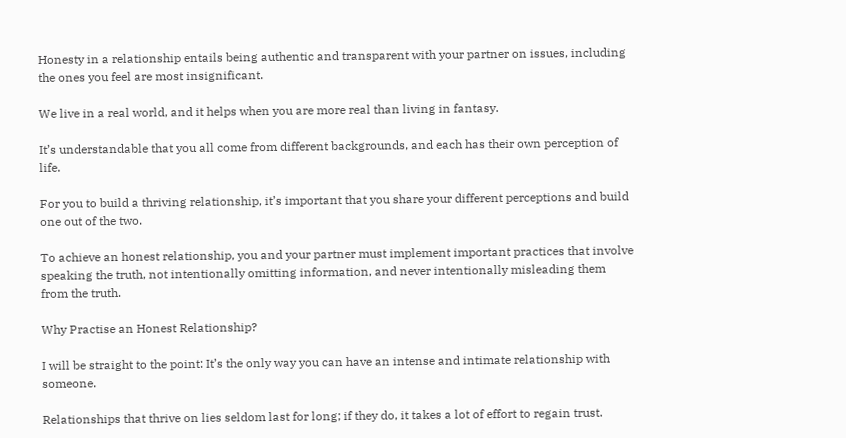Honesty in a relationship entails being authentic and transparent with your partner on issues, including the ones you feel are most insignificant.

We live in a real world, and it helps when you are more real than living in fantasy.

It’s understandable that you all come from different backgrounds, and each has their own perception of life.

For you to build a thriving relationship, it’s important that you share your different perceptions and build one out of the two.

To achieve an honest relationship, you and your partner must implement important practices that involve speaking the truth, not intentionally omitting information, and never intentionally misleading them from the truth.

Why Practise an Honest Relationship?

I will be straight to the point: It’s the only way you can have an intense and intimate relationship with someone.

Relationships that thrive on lies seldom last for long; if they do, it takes a lot of effort to regain trust.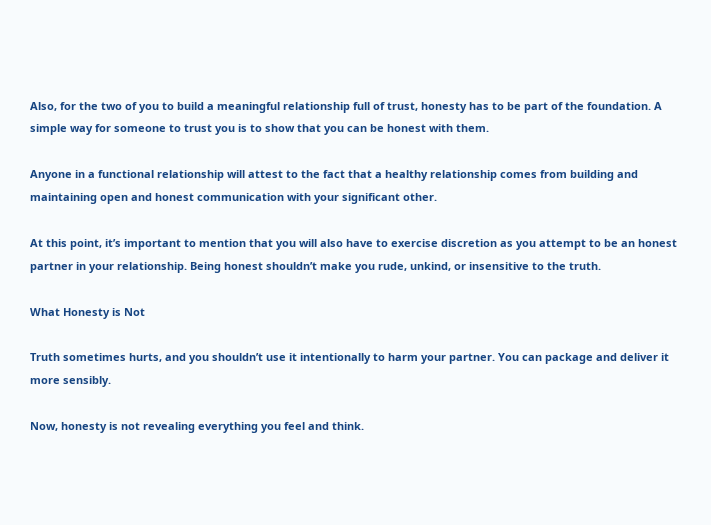Also, for the two of you to build a meaningful relationship full of trust, honesty has to be part of the foundation. A simple way for someone to trust you is to show that you can be honest with them.

Anyone in a functional relationship will attest to the fact that a healthy relationship comes from building and maintaining open and honest communication with your significant other.

At this point, it’s important to mention that you will also have to exercise discretion as you attempt to be an honest partner in your relationship. Being honest shouldn’t make you rude, unkind, or insensitive to the truth.

What Honesty is Not

Truth sometimes hurts, and you shouldn’t use it intentionally to harm your partner. You can package and deliver it more sensibly.

Now, honesty is not revealing everything you feel and think.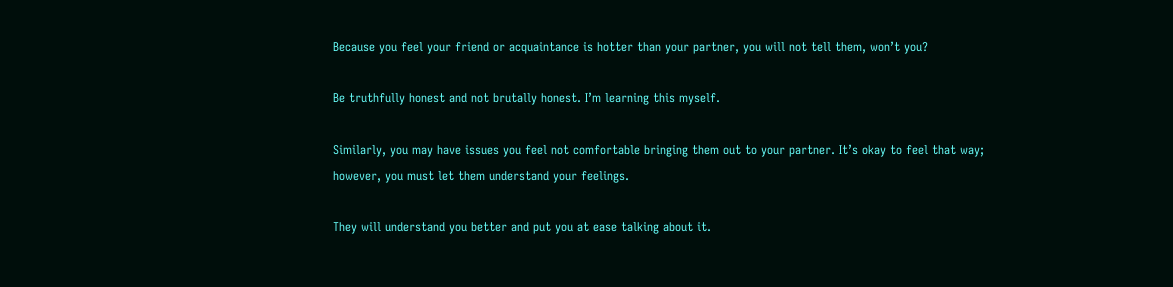Because you feel your friend or acquaintance is hotter than your partner, you will not tell them, won’t you?

Be truthfully honest and not brutally honest. I’m learning this myself.

Similarly, you may have issues you feel not comfortable bringing them out to your partner. It’s okay to feel that way; however, you must let them understand your feelings.

They will understand you better and put you at ease talking about it.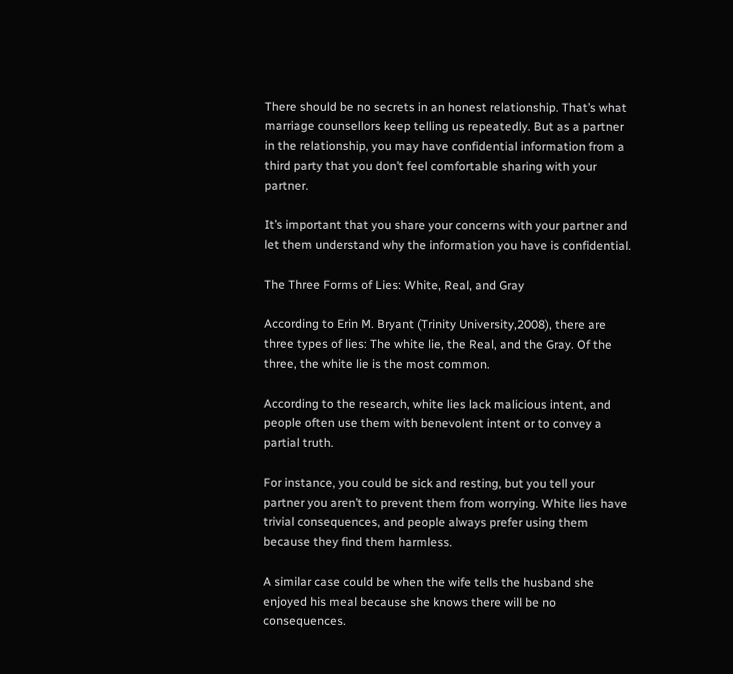There should be no secrets in an honest relationship. That’s what marriage counsellors keep telling us repeatedly. But as a partner in the relationship, you may have confidential information from a third party that you don’t feel comfortable sharing with your partner.

It’s important that you share your concerns with your partner and let them understand why the information you have is confidential.

The Three Forms of Lies: White, Real, and Gray

According to Erin M. Bryant (Trinity University,2008), there are three types of lies: The white lie, the Real, and the Gray. Of the three, the white lie is the most common.

According to the research, white lies lack malicious intent, and people often use them with benevolent intent or to convey a partial truth.

For instance, you could be sick and resting, but you tell your partner you aren’t to prevent them from worrying. White lies have trivial consequences, and people always prefer using them because they find them harmless.

A similar case could be when the wife tells the husband she enjoyed his meal because she knows there will be no consequences.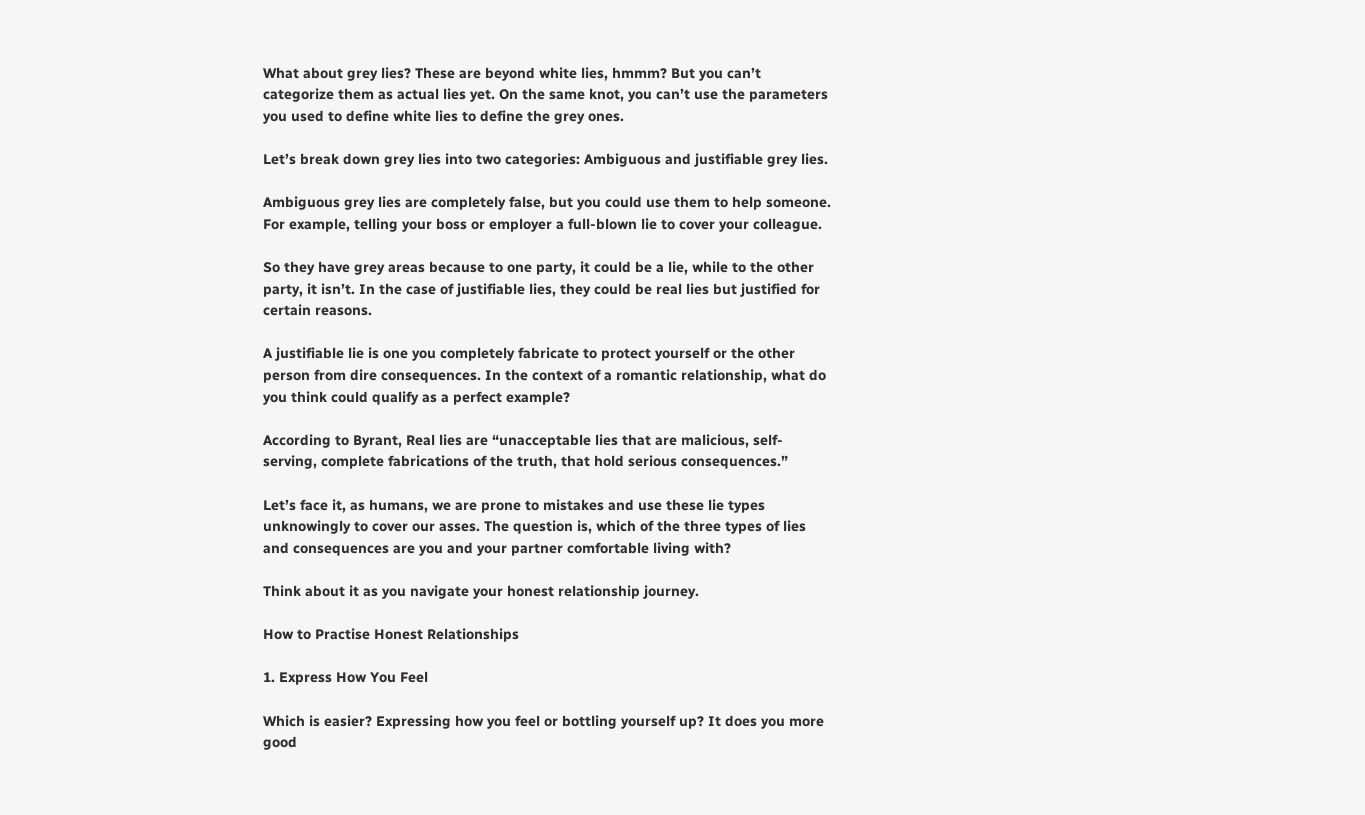What about grey lies? These are beyond white lies, hmmm? But you can’t categorize them as actual lies yet. On the same knot, you can’t use the parameters you used to define white lies to define the grey ones.

Let’s break down grey lies into two categories: Ambiguous and justifiable grey lies.

Ambiguous grey lies are completely false, but you could use them to help someone. For example, telling your boss or employer a full-blown lie to cover your colleague.

So they have grey areas because to one party, it could be a lie, while to the other party, it isn’t. In the case of justifiable lies, they could be real lies but justified for certain reasons.

A justifiable lie is one you completely fabricate to protect yourself or the other person from dire consequences. In the context of a romantic relationship, what do you think could qualify as a perfect example?

According to Byrant, Real lies are “unacceptable lies that are malicious, self-serving, complete fabrications of the truth, that hold serious consequences.”

Let’s face it, as humans, we are prone to mistakes and use these lie types unknowingly to cover our asses. The question is, which of the three types of lies and consequences are you and your partner comfortable living with?

Think about it as you navigate your honest relationship journey.

How to Practise Honest Relationships

1. Express How You Feel

Which is easier? Expressing how you feel or bottling yourself up? It does you more good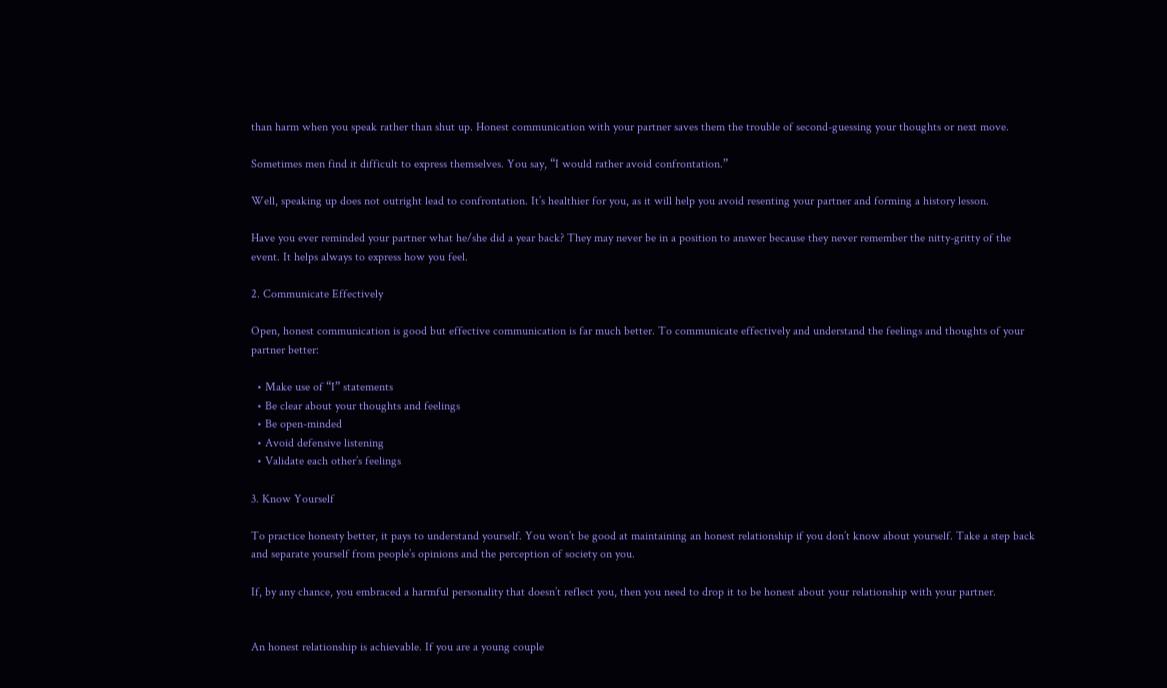than harm when you speak rather than shut up. Honest communication with your partner saves them the trouble of second-guessing your thoughts or next move.

Sometimes men find it difficult to express themselves. You say, “I would rather avoid confrontation.”

Well, speaking up does not outright lead to confrontation. It’s healthier for you, as it will help you avoid resenting your partner and forming a history lesson.

Have you ever reminded your partner what he/she did a year back? They may never be in a position to answer because they never remember the nitty-gritty of the event. It helps always to express how you feel.

2. Communicate Effectively

Open, honest communication is good but effective communication is far much better. To communicate effectively and understand the feelings and thoughts of your partner better:

  • Make use of “I” statements
  • Be clear about your thoughts and feelings
  • Be open-minded
  • Avoid defensive listening
  • Validate each other’s feelings

3. Know Yourself

To practice honesty better, it pays to understand yourself. You won’t be good at maintaining an honest relationship if you don’t know about yourself. Take a step back and separate yourself from people’s opinions and the perception of society on you.

If, by any chance, you embraced a harmful personality that doesn’t reflect you, then you need to drop it to be honest about your relationship with your partner.


An honest relationship is achievable. If you are a young couple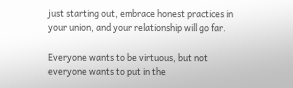just starting out, embrace honest practices in your union, and your relationship will go far.

Everyone wants to be virtuous, but not everyone wants to put in the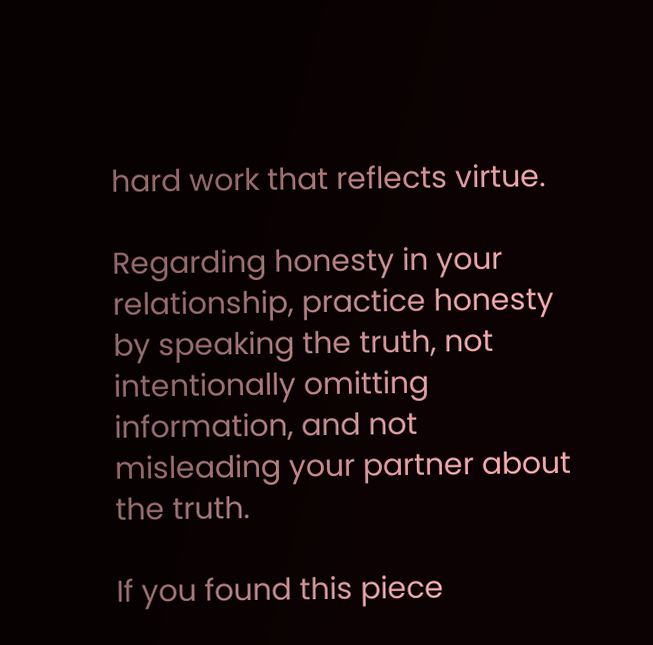hard work that reflects virtue.

Regarding honesty in your relationship, practice honesty by speaking the truth, not intentionally omitting information, and not misleading your partner about the truth.

If you found this piece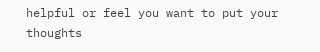helpful or feel you want to put your thoughts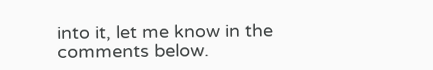into it, let me know in the comments below.